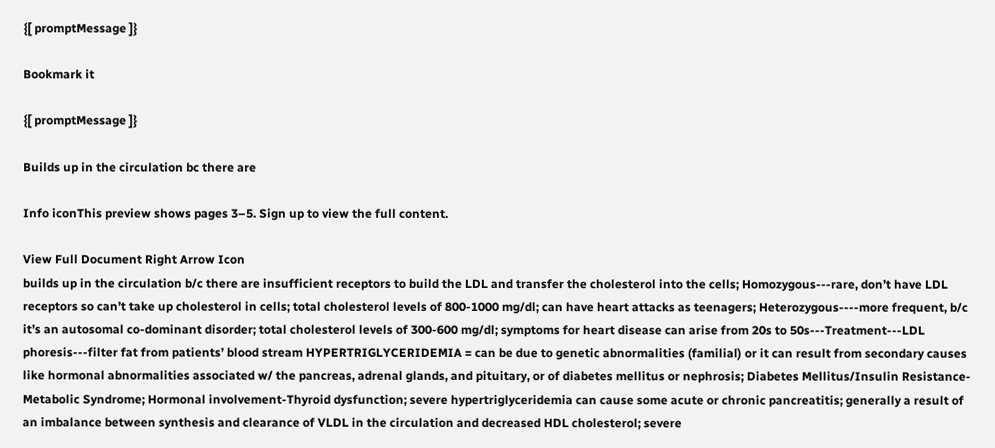{[ promptMessage ]}

Bookmark it

{[ promptMessage ]}

Builds up in the circulation bc there are

Info iconThis preview shows pages 3–5. Sign up to view the full content.

View Full Document Right Arrow Icon
builds up in the circulation b/c there are insufficient receptors to build the LDL and transfer the cholesterol into the cells; Homozygous---rare, don’t have LDL receptors so can’t take up cholesterol in cells; total cholesterol levels of 800-1000 mg/dl; can have heart attacks as teenagers; Heterozygous----more frequent, b/c it’s an autosomal co-dominant disorder; total cholesterol levels of 300-600 mg/dl; symptoms for heart disease can arise from 20s to 50s---Treatment---LDL phoresis---filter fat from patients’ blood stream HYPERTRIGLYCERIDEMIA = can be due to genetic abnormalities (familial) or it can result from secondary causes like hormonal abnormalities associated w/ the pancreas, adrenal glands, and pituitary, or of diabetes mellitus or nephrosis; Diabetes Mellitus/Insulin Resistance-Metabolic Syndrome; Hormonal involvement-Thyroid dysfunction; severe hypertriglyceridemia can cause some acute or chronic pancreatitis; generally a result of an imbalance between synthesis and clearance of VLDL in the circulation and decreased HDL cholesterol; severe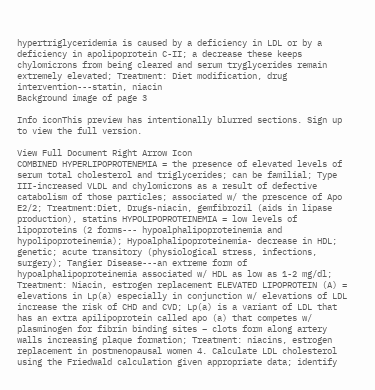hypertriglyceridemia is caused by a deficiency in LDL or by a deficiency in apolipoprotein C-II; a decrease these keeps chylomicrons from being cleared and serum tryglycerides remain extremely elevated; Treatment: Diet modification, drug intervention---statin, niacin
Background image of page 3

Info iconThis preview has intentionally blurred sections. Sign up to view the full version.

View Full Document Right Arrow Icon
COMBINED HYPERLIPOPROTENEMIA = the presence of elevated levels of serum total cholesterol and triglycerides; can be familial; Type III-increased VLDL and chylomicrons as a result of defective catabolism of those particles; associated w/ the prescence of Apo E2/2; Treatment:Diet, Drugs-niacin, gemfibrozil (aids in lipase production), statins HYPOLIPOPROTEINEMIA = low levels of lipoproteins (2 forms--- hypoalphalipoproteinemia and hypolipoproteinemia); Hypoalphalipoproteinemia- decrease in HDL; genetic; acute transitory (physiological stress, infections, surgery); Tangier Disease---an extreme form of hypoalphalipoproteinemia associated w/ HDL as low as 1-2 mg/dl; Treatment: Niacin, estrogen replacement ELEVATED LIPOPROTEIN (A) = elevations in Lp(a) especially in conjunction w/ elevations of LDL increase the risk of CHD and CVD; Lp(a) is a variant of LDL that has an extra apilipoprotein called apo (a) that competes w/ plasminogen for fibrin binding sites – clots form along artery walls increasing plaque formation; Treatment: niacins, estrogen replacement in postmenopausal women 4. Calculate LDL cholesterol using the Friedwald calculation given appropriate data; identify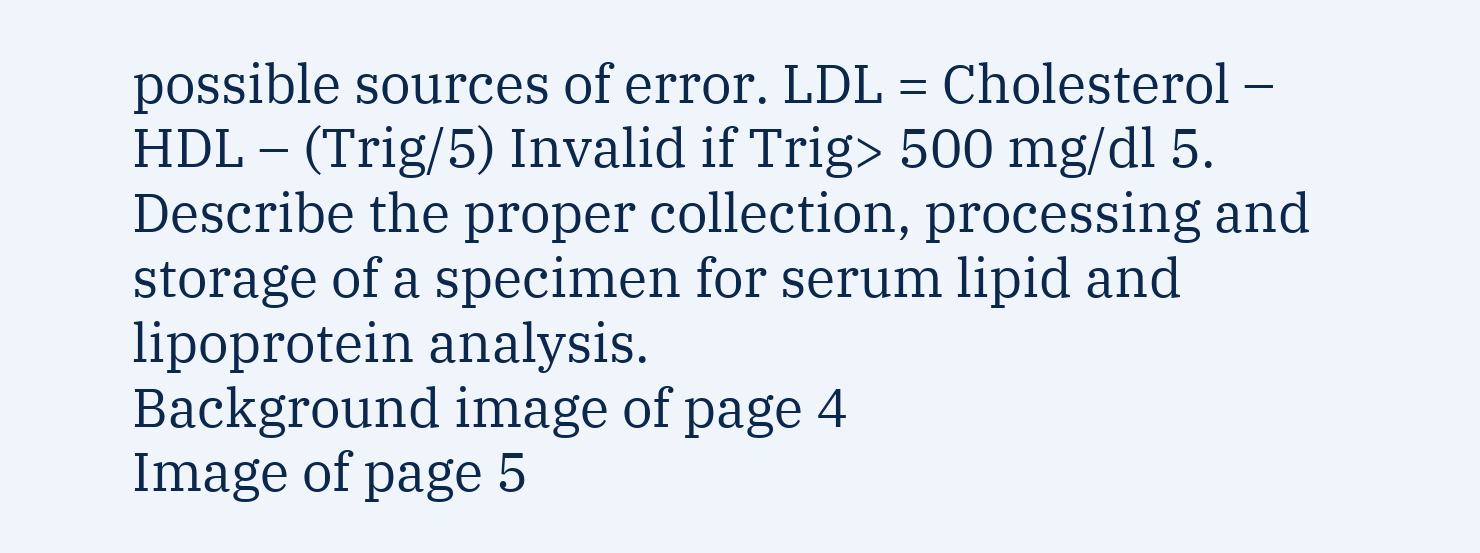possible sources of error. LDL = Cholesterol – HDL – (Trig/5) Invalid if Trig> 500 mg/dl 5. Describe the proper collection, processing and storage of a specimen for serum lipid and lipoprotein analysis.
Background image of page 4
Image of page 5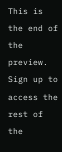This is the end of the preview. Sign up to access the rest of the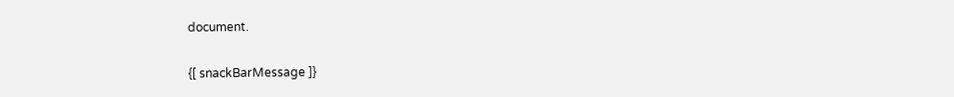document.

{[ snackBarMessage ]}